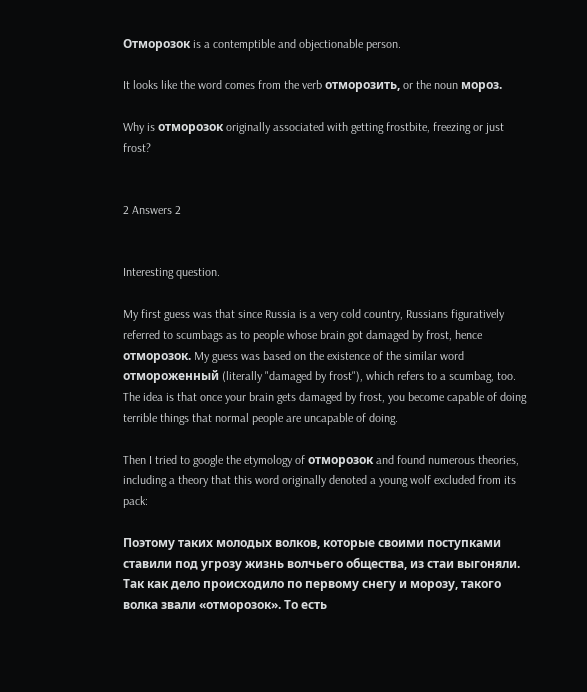Отморозок is a contemptible and objectionable person.

It looks like the word comes from the verb отморозить, or the noun мороз.

Why is отморозок originally associated with getting frostbite, freezing or just frost?


2 Answers 2


Interesting question.

My first guess was that since Russia is a very cold country, Russians figuratively referred to scumbags as to people whose brain got damaged by frost, hence отморозок. My guess was based on the existence of the similar word отмороженный (literally "damaged by frost"), which refers to a scumbag, too. The idea is that once your brain gets damaged by frost, you become capable of doing terrible things that normal people are uncapable of doing.

Then I tried to google the etymology of отморозок and found numerous theories, including a theory that this word originally denoted a young wolf excluded from its pack:

Поэтому таких молодых волков, которые своими поступками ставили под угрозу жизнь волчьего общества, из стаи выгоняли. Так как дело происходило по первому снегу и морозу, такого волка звали «отморозок». То есть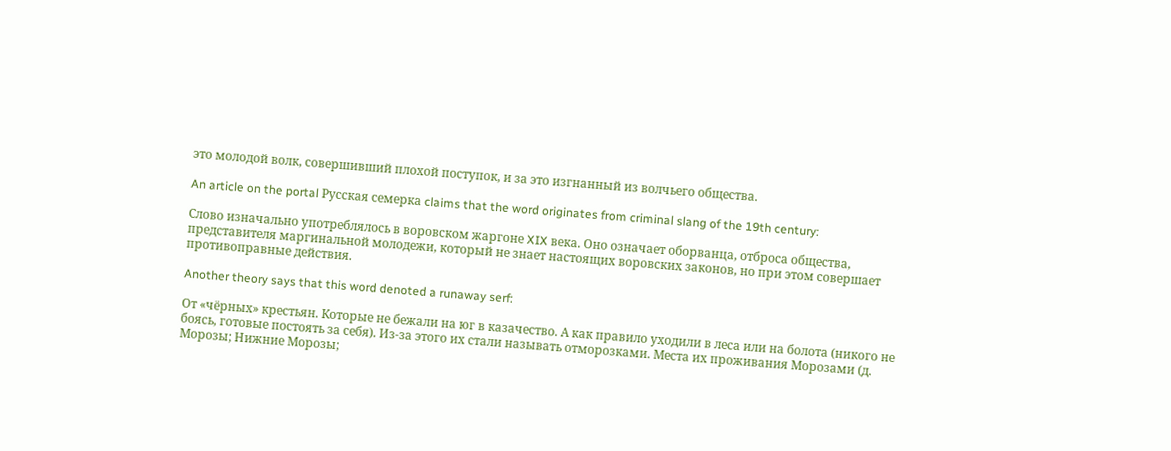это молодой волк, совершивший плохой поступок, и за это изгнанный из волчьего общества.

An article on the portal Русская семерка claims that the word originates from criminal slang of the 19th century:

Слово изначально употреблялось в воровском жаргоне XIX века. Оно означает оборванца, отброса общества, представителя маргинальной молодежи, который не знает настоящих воровских законов, но при этом совершает противоправные действия.

Another theory says that this word denoted a runaway serf:

От «чёрных» крестьян. Которые не бежали на юг в казачество. А как правило уходили в леса или на болота (никого не боясь, готовые постоять за себя). Из-за этого их стали называть отморозками. Места их проживания Морозами (д. Морозы; Нижние Морозы;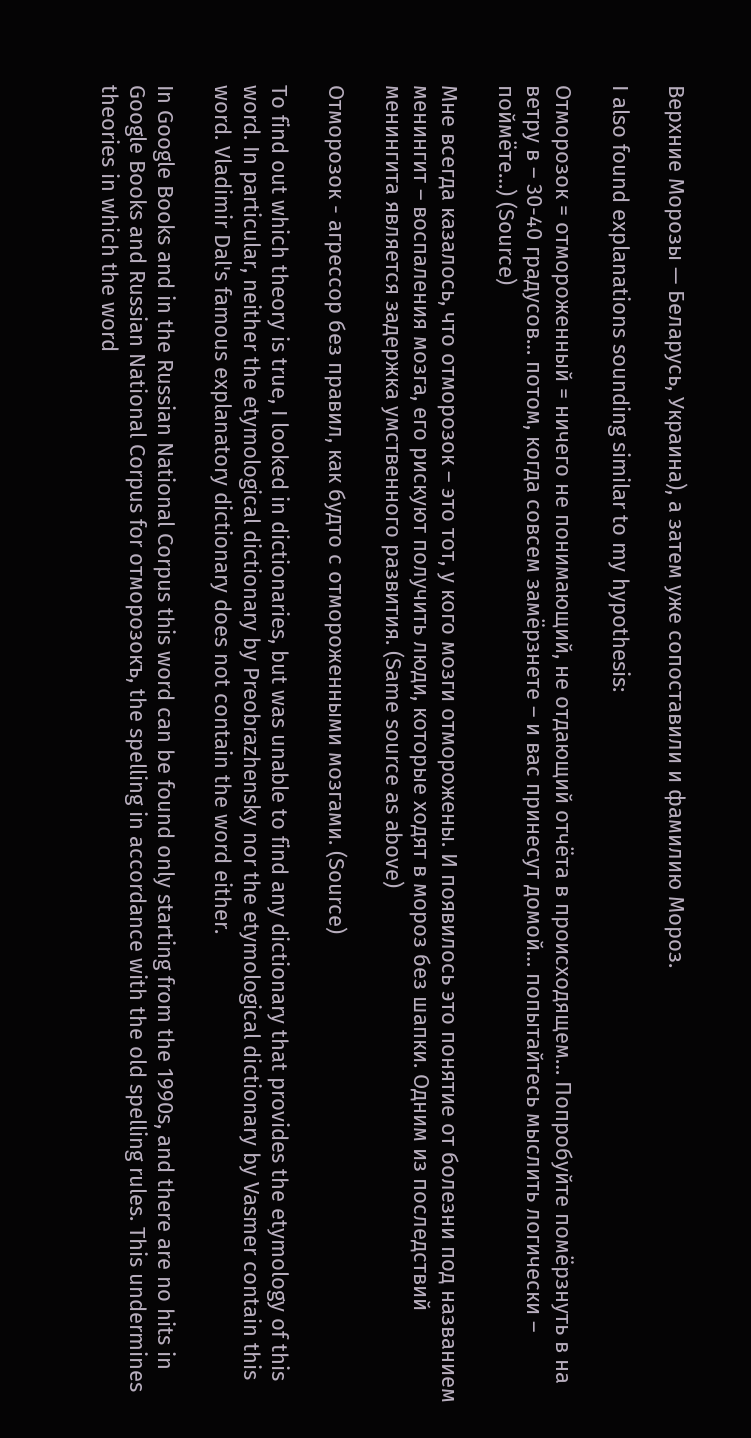Верхние Морозы — Беларусь, Украина), а затем уже сопоставили и фамилию Мороз.

I also found explanations sounding similar to my hypothesis:

Отморозок = отмороженный = ничего не понимающий, не отдающий отчёта в происходящем… Попробуйте помёрзнуть в на ветру в – 30-40 градусов… потом, когда совсем замёрзнете – и вас принесут домой… попытайтесь мыслить логически – поймёте…) (Source)

Мне всегда казалось, что отморозок – это тот, у кого мозги отморожены. И появилось это понятие от болезни под названием менингит – воспаления мозга, его рискуют получить люди, которые ходят в мороз без шапки. Одним из последствий менингита является задержка умственного развития. (Same source as above)

Отморозок - агрессор без правил, как будто с отмороженными мозгами. (Source)

To find out which theory is true, I looked in dictionaries, but was unable to find any dictionary that provides the etymology of this word. In particular, neither the etymological dictionary by Preobrazhensky nor the etymological dictionary by Vasmer contain this word. Vladimir Dal's famous explanatory dictionary does not contain the word either.

In Google Books and in the Russian National Corpus this word can be found only starting from the 1990s, and there are no hits in Google Books and Russian National Corpus for отморозокъ, the spelling in accordance with the old spelling rules. This undermines theories in which the word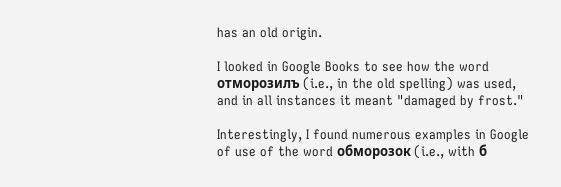has an old origin.

I looked in Google Books to see how the word отморозилъ (i.e., in the old spelling) was used, and in all instances it meant "damaged by frost."

Interestingly, I found numerous examples in Google of use of the word обморозок (i.e., with б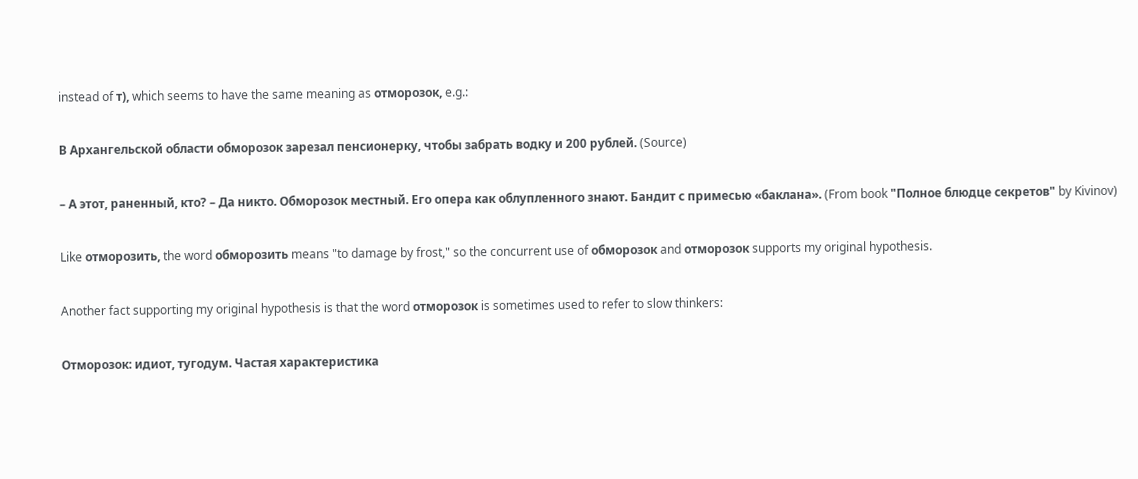instead of т), which seems to have the same meaning as отморозок, e.g.:

В Архангельской области обморозок зарезал пенсионерку, чтобы забрать водку и 200 рублей. (Source)

– А этот, раненный, кто? – Да никто. Обморозок местный. Его опера как облупленного знают. Бандит с примесью «баклана». (From book "Полное блюдце секретов" by Kivinov)

Like отморозить, the word обморозить means "to damage by frost," so the concurrent use of обморозок and отморозок supports my original hypothesis.

Another fact supporting my original hypothesis is that the word отморозок is sometimes used to refer to slow thinkers:

Отморозок: идиот, тугодум. Частая характеристика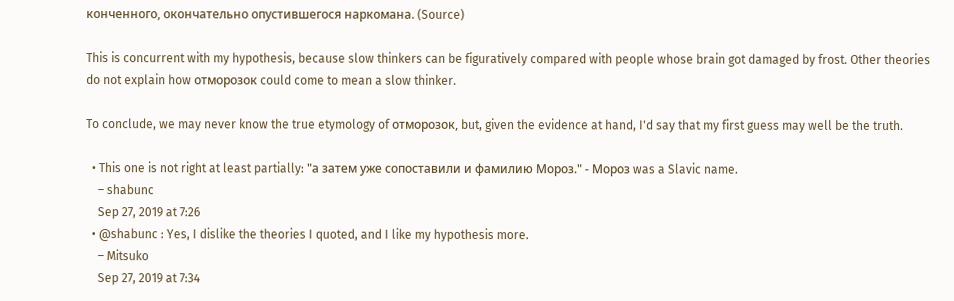конченного, окончательно опустившегося наркомана. (Source)

This is concurrent with my hypothesis, because slow thinkers can be figuratively compared with people whose brain got damaged by frost. Other theories do not explain how отморозок could come to mean a slow thinker.

To conclude, we may never know the true etymology of отморозок, but, given the evidence at hand, I'd say that my first guess may well be the truth.

  • This one is not right at least partially: "а затем уже сопоставили и фамилию Мороз." - Мороз was a Slavic name.
    – shabunc
    Sep 27, 2019 at 7:26
  • @shabunc : Yes, I dislike the theories I quoted, and I like my hypothesis more.
    – Mitsuko
    Sep 27, 2019 at 7:34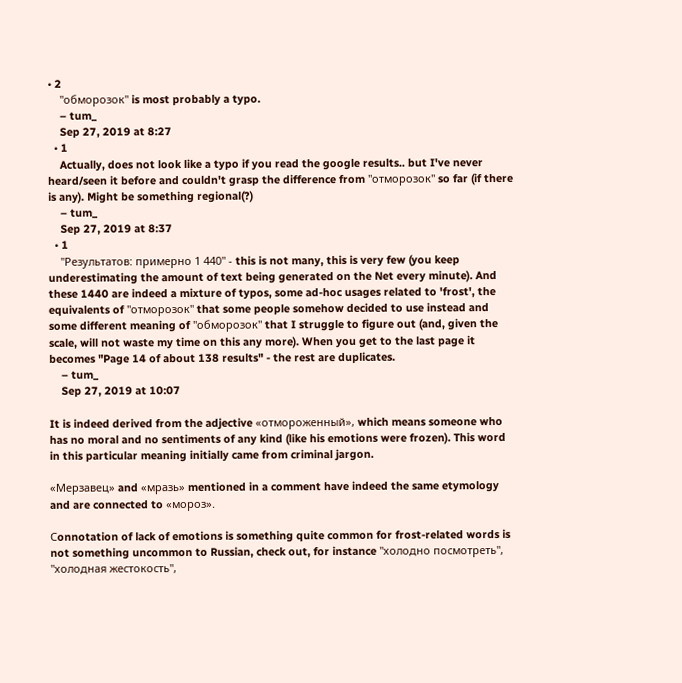• 2
    "обморозок" is most probably a typo.
    – tum_
    Sep 27, 2019 at 8:27
  • 1
    Actually, does not look like a typo if you read the google results.. but I've never heard/seen it before and couldn't grasp the difference from "отморозок" so far (if there is any). Might be something regional(?)
    – tum_
    Sep 27, 2019 at 8:37
  • 1
    "Результатов: примерно 1 440" - this is not many, this is very few (you keep underestimating the amount of text being generated on the Net every minute). And these 1440 are indeed a mixture of typos, some ad-hoc usages related to 'frost', the equivalents of "отморозок" that some people somehow decided to use instead and some different meaning of "обморозок" that I struggle to figure out (and, given the scale, will not waste my time on this any more). When you get to the last page it becomes "Page 14 of about 138 results" - the rest are duplicates.
    – tum_
    Sep 27, 2019 at 10:07

It is indeed derived from the adjective «отмороженный», which means someone who has no moral and no sentiments of any kind (like his emotions were frozen). This word in this particular meaning initially came from criminal jargon.

«Мерзавец» and «мразь» mentioned in a comment have indeed the same etymology and are connected to «мороз».

Сonnotation of lack of emotions is something quite common for frost-related words is not something uncommon to Russian, check out, for instance "холодно посмотреть", "холодная жестокость",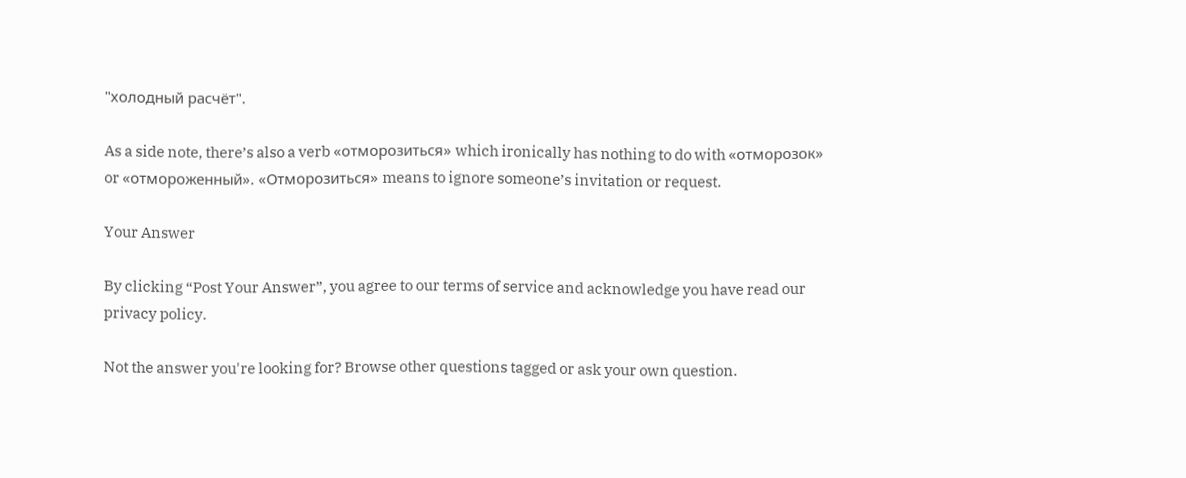"холодный расчёт".

As a side note, there’s also a verb «отморозиться» which ironically has nothing to do with «отморозок» or «отмороженный». «Отморозиться» means to ignore someone’s invitation or request.

Your Answer

By clicking “Post Your Answer”, you agree to our terms of service and acknowledge you have read our privacy policy.

Not the answer you're looking for? Browse other questions tagged or ask your own question.